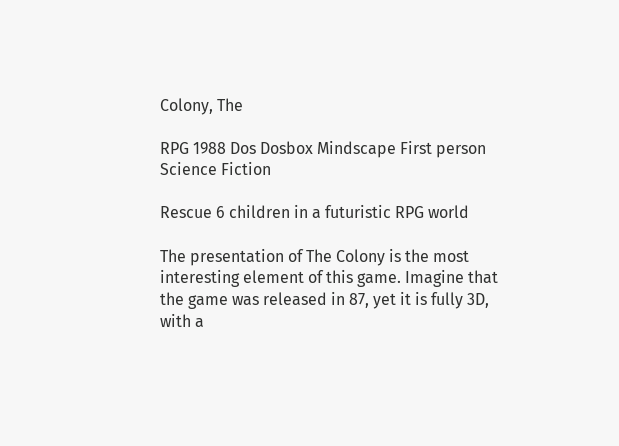Colony, The

RPG 1988 Dos Dosbox Mindscape First person Science Fiction

Rescue 6 children in a futuristic RPG world

The presentation of The Colony is the most interesting element of this game. Imagine that the game was released in 87, yet it is fully 3D, with a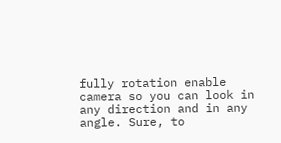fully rotation enable camera so you can look in any direction and in any angle. Sure, to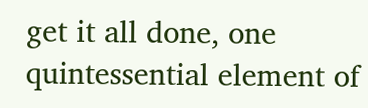get it all done, one quintessential element of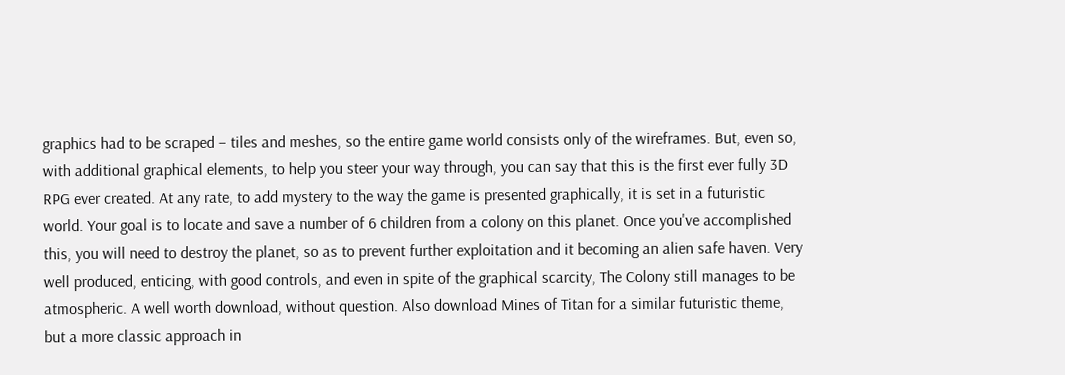graphics had to be scraped – tiles and meshes, so the entire game world consists only of the wireframes. But, even so, with additional graphical elements, to help you steer your way through, you can say that this is the first ever fully 3D RPG ever created. At any rate, to add mystery to the way the game is presented graphically, it is set in a futuristic world. Your goal is to locate and save a number of 6 children from a colony on this planet. Once you've accomplished this, you will need to destroy the planet, so as to prevent further exploitation and it becoming an alien safe haven. Very well produced, enticing, with good controls, and even in spite of the graphical scarcity, The Colony still manages to be atmospheric. A well worth download, without question. Also download Mines of Titan for a similar futuristic theme, but a more classic approach in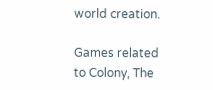world creation.

Games related to Colony, The